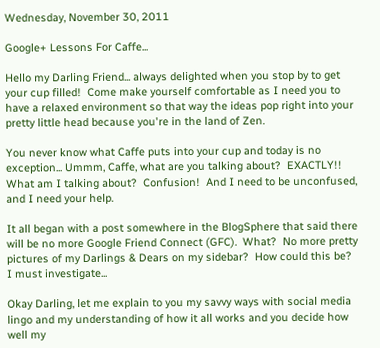Wednesday, November 30, 2011

Google+ Lessons For Caffe...

Hello my Darling Friend... always delighted when you stop by to get your cup filled!  Come make yourself comfortable as I need you to have a relaxed environment so that way the ideas pop right into your pretty little head because you're in the land of Zen.

You never know what Caffe puts into your cup and today is no exception... Ummm, Caffe, what are you talking about?  EXACTLY!!  What am I talking about?  Confusion!  And I need to be unconfused, and I need your help.

It all began with a post somewhere in the BlogSphere that said there will be no more Google Friend Connect (GFC).  What?  No more pretty pictures of my Darlings & Dears on my sidebar?  How could this be?  I must investigate...

Okay Darling, let me explain to you my savvy ways with social media lingo and my understanding of how it all works and you decide how well my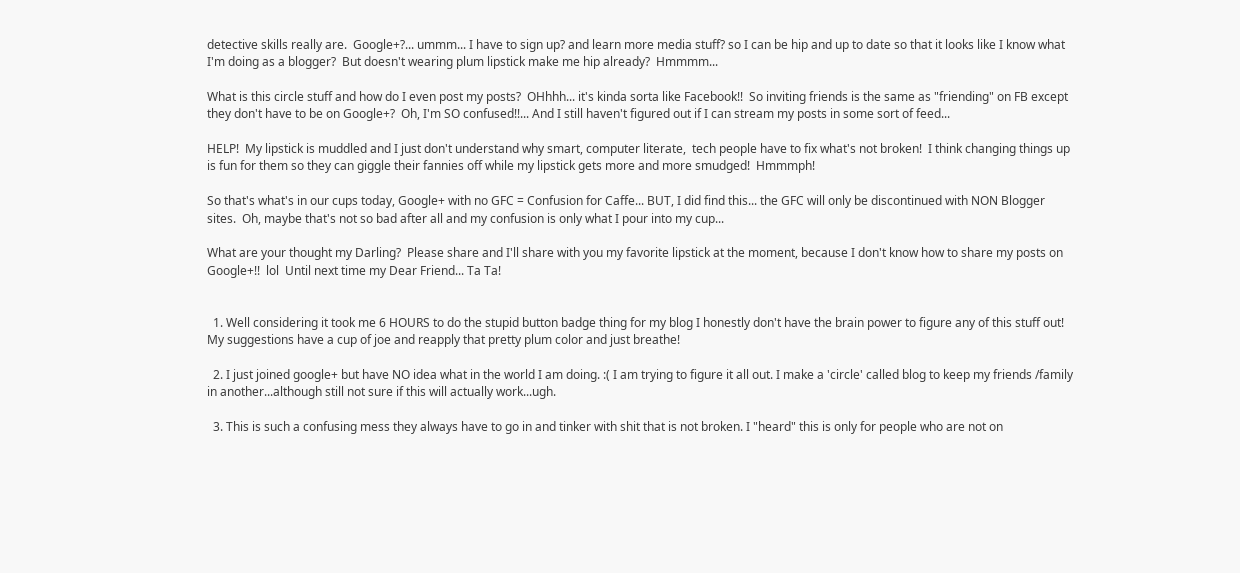detective skills really are.  Google+?... ummm... I have to sign up? and learn more media stuff? so I can be hip and up to date so that it looks like I know what I'm doing as a blogger?  But doesn't wearing plum lipstick make me hip already?  Hmmmm...

What is this circle stuff and how do I even post my posts?  OHhhh... it's kinda sorta like Facebook!!  So inviting friends is the same as "friending" on FB except they don't have to be on Google+?  Oh, I'm SO confused!!... And I still haven't figured out if I can stream my posts in some sort of feed...

HELP!  My lipstick is muddled and I just don't understand why smart, computer literate,  tech people have to fix what's not broken!  I think changing things up is fun for them so they can giggle their fannies off while my lipstick gets more and more smudged!  Hmmmph!

So that's what's in our cups today, Google+ with no GFC = Confusion for Caffe... BUT, I did find this... the GFC will only be discontinued with NON Blogger sites.  Oh, maybe that's not so bad after all and my confusion is only what I pour into my cup...

What are your thought my Darling?  Please share and I'll share with you my favorite lipstick at the moment, because I don't know how to share my posts on Google+!!  lol  Until next time my Dear Friend... Ta Ta!


  1. Well considering it took me 6 HOURS to do the stupid button badge thing for my blog I honestly don't have the brain power to figure any of this stuff out! My suggestions have a cup of joe and reapply that pretty plum color and just breathe!

  2. I just joined google+ but have NO idea what in the world I am doing. :( I am trying to figure it all out. I make a 'circle' called blog to keep my friends /family in another...although still not sure if this will actually work...ugh.

  3. This is such a confusing mess they always have to go in and tinker with shit that is not broken. I "heard" this is only for people who are not on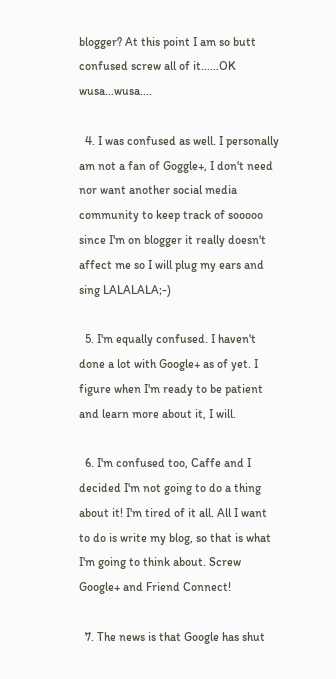blogger? At this point I am so butt confused screw all of it......OK wusa...wusa....

  4. I was confused as well. I personally am not a fan of Goggle+, I don't need nor want another social media community to keep track of sooooo since I'm on blogger it really doesn't affect me so I will plug my ears and sing LALALALA;-)

  5. I'm equally confused. I haven't done a lot with Google+ as of yet. I figure when I'm ready to be patient and learn more about it, I will.

  6. I'm confused too, Caffe and I decided I'm not going to do a thing about it! I'm tired of it all. All I want to do is write my blog, so that is what I'm going to think about. Screw Google+ and Friend Connect!

  7. The news is that Google has shut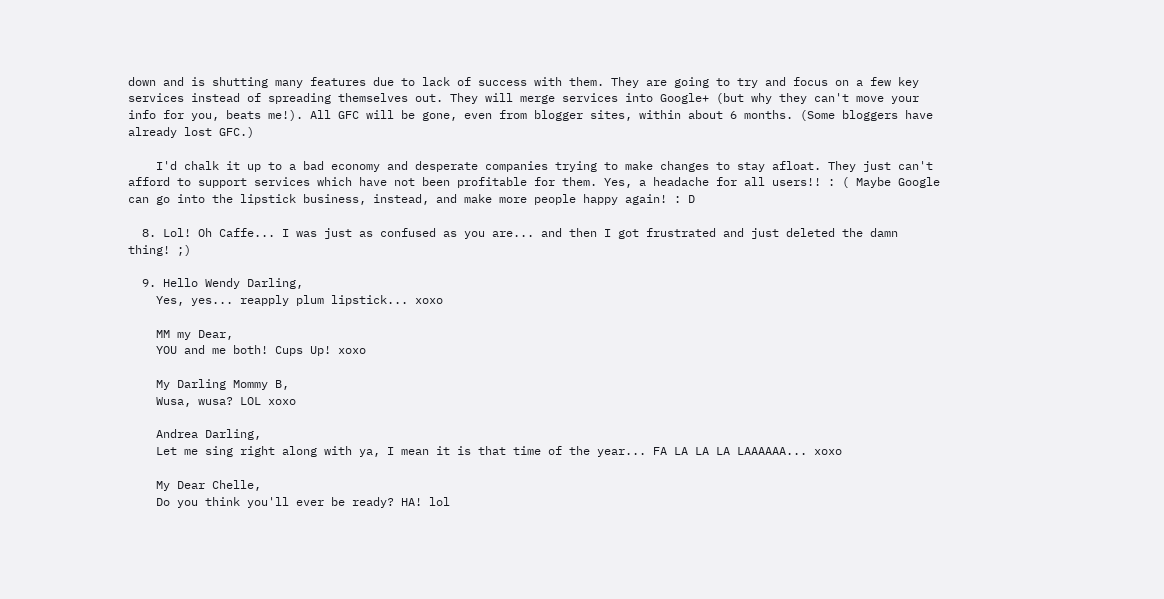down and is shutting many features due to lack of success with them. They are going to try and focus on a few key services instead of spreading themselves out. They will merge services into Google+ (but why they can't move your info for you, beats me!). All GFC will be gone, even from blogger sites, within about 6 months. (Some bloggers have already lost GFC.)

    I'd chalk it up to a bad economy and desperate companies trying to make changes to stay afloat. They just can't afford to support services which have not been profitable for them. Yes, a headache for all users!! : ( Maybe Google can go into the lipstick business, instead, and make more people happy again! : D

  8. Lol! Oh Caffe... I was just as confused as you are... and then I got frustrated and just deleted the damn thing! ;)

  9. Hello Wendy Darling,
    Yes, yes... reapply plum lipstick... xoxo

    MM my Dear,
    YOU and me both! Cups Up! xoxo

    My Darling Mommy B,
    Wusa, wusa? LOL xoxo

    Andrea Darling,
    Let me sing right along with ya, I mean it is that time of the year... FA LA LA LA LAAAAAA... xoxo

    My Dear Chelle,
    Do you think you'll ever be ready? HA! lol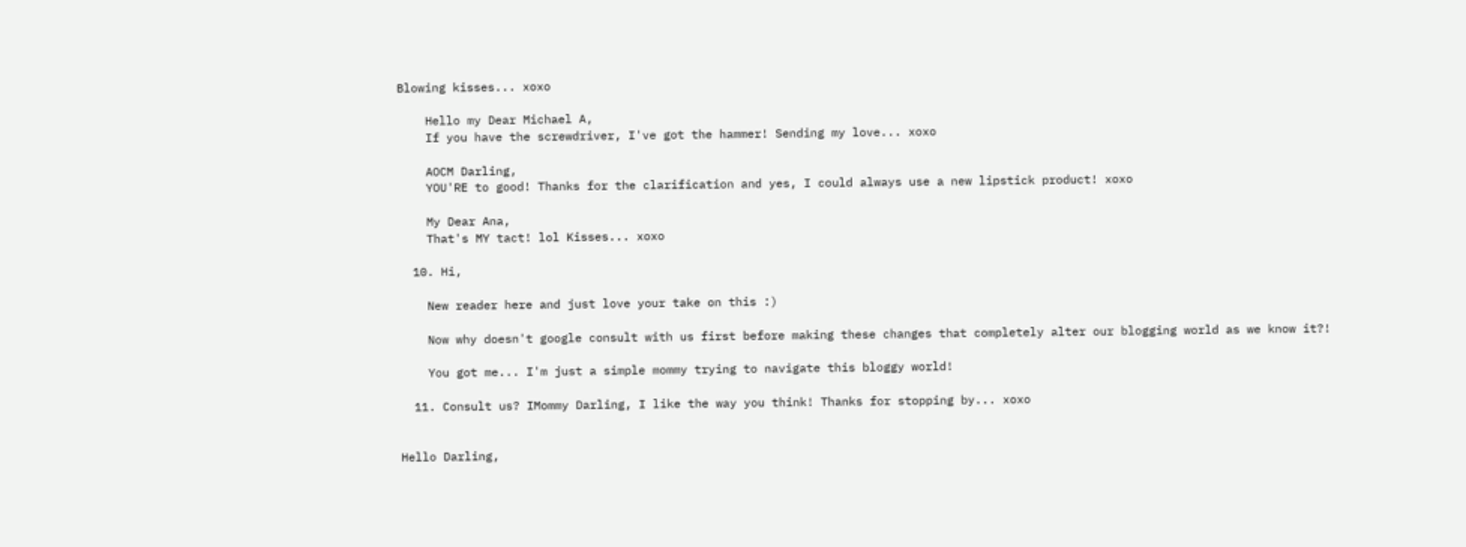Blowing kisses... xoxo

    Hello my Dear Michael A,
    If you have the screwdriver, I've got the hammer! Sending my love... xoxo

    AOCM Darling,
    YOU'RE to good! Thanks for the clarification and yes, I could always use a new lipstick product! xoxo

    My Dear Ana,
    That's MY tact! lol Kisses... xoxo

  10. Hi,

    New reader here and just love your take on this :)

    Now why doesn't google consult with us first before making these changes that completely alter our blogging world as we know it?!

    You got me... I'm just a simple mommy trying to navigate this bloggy world!

  11. Consult us? IMommy Darling, I like the way you think! Thanks for stopping by... xoxo


Hello Darling,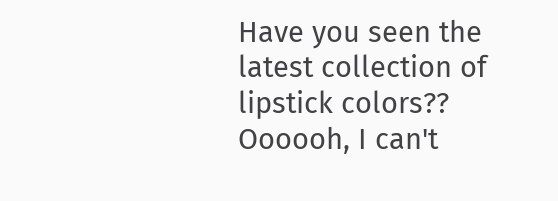Have you seen the latest collection of lipstick colors?? Oooooh, I can't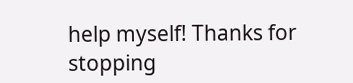help myself! Thanks for stopping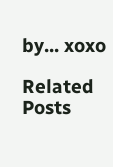by... xoxo

Related Posts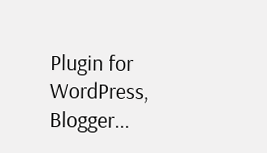Plugin for WordPress, Blogger...